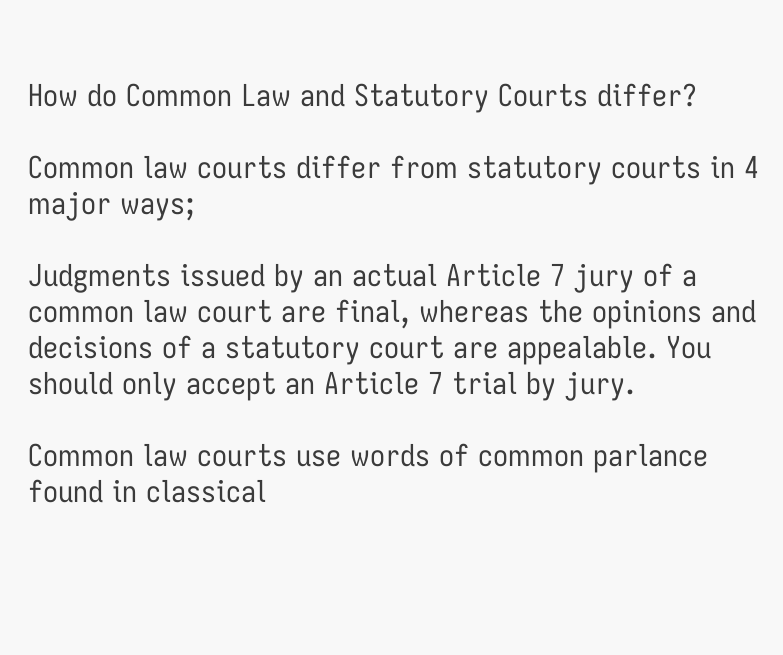How do Common Law and Statutory Courts differ?

Common law courts differ from statutory courts in 4 major ways;

Judgments issued by an actual Article 7 jury of a common law court are final, whereas the opinions and decisions of a statutory court are appealable. You should only accept an Article 7 trial by jury.

Common law courts use words of common parlance found in classical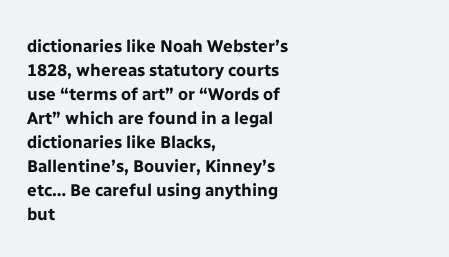dictionaries like Noah Webster’s 1828, whereas statutory courts use “terms of art” or “Words of Art” which are found in a legal dictionaries like Blacks, Ballentine’s, Bouvier, Kinney’s etc… Be careful using anything but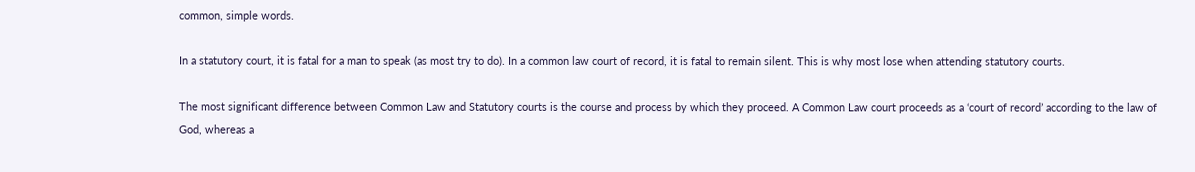common, simple words.

In a statutory court, it is fatal for a man to speak (as most try to do). In a common law court of record, it is fatal to remain silent. This is why most lose when attending statutory courts.

The most significant difference between Common Law and Statutory courts is the course and process by which they proceed. A Common Law court proceeds as a ‘court of record’ according to the law of God, whereas a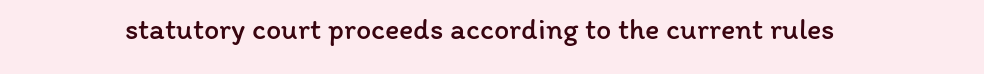statutory court proceeds according to the current rules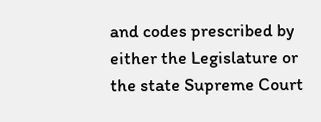and codes prescribed by either the Legislature or the state Supreme Court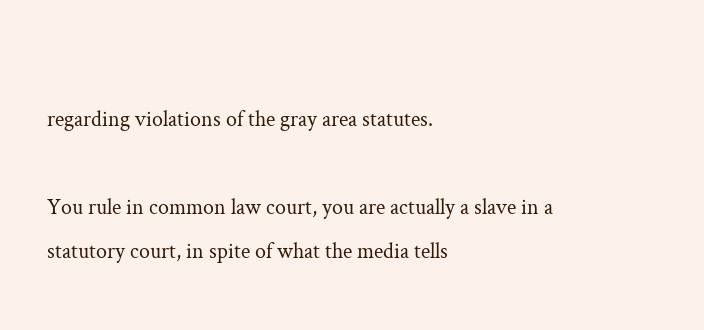regarding violations of the gray area statutes.

You rule in common law court, you are actually a slave in a statutory court, in spite of what the media tells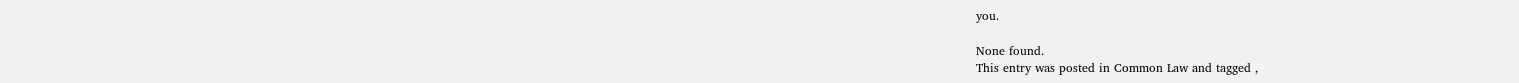you.

None found.
This entry was posted in Common Law and tagged ,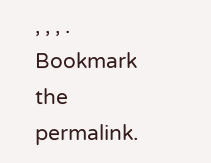, , , . Bookmark the permalink.